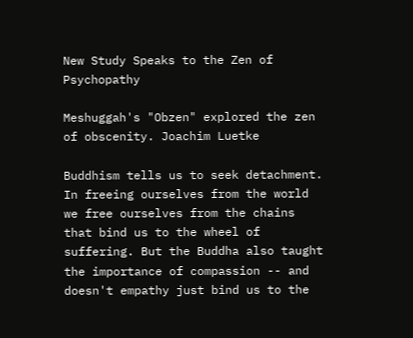New Study Speaks to the Zen of Psychopathy

Meshuggah's "Obzen" explored the zen of obscenity. Joachim Luetke

Buddhism tells us to seek detachment. In freeing ourselves from the world we free ourselves from the chains that bind us to the wheel of suffering. But the Buddha also taught the importance of compassion -- and doesn't empathy just bind us to the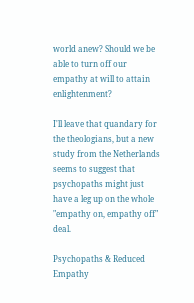world anew? Should we be able to turn off our empathy at will to attain enlightenment?

I'll leave that quandary for the theologians, but a new study from the Netherlands seems to suggest that psychopaths might just have a leg up on the whole "empathy on, empathy off" deal.

Psychopaths & Reduced Empathy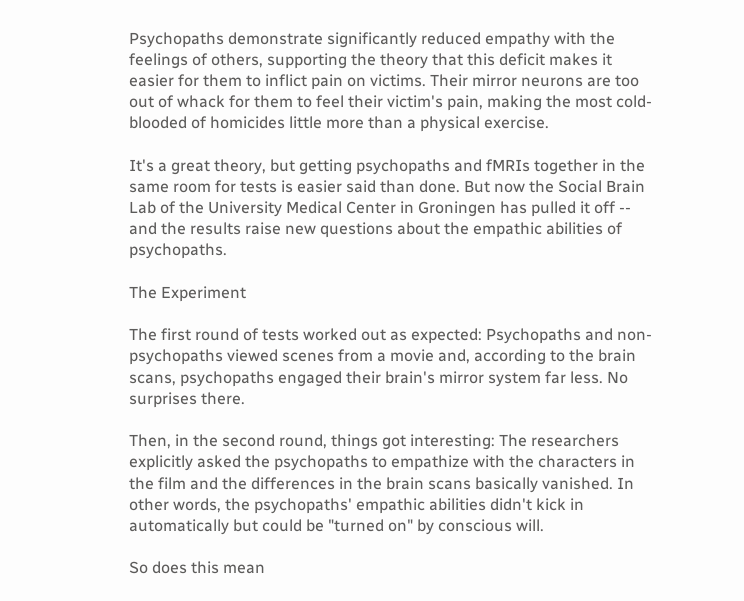Psychopaths demonstrate significantly reduced empathy with the feelings of others, supporting the theory that this deficit makes it easier for them to inflict pain on victims. Their mirror neurons are too out of whack for them to feel their victim's pain, making the most cold-blooded of homicides little more than a physical exercise.

It's a great theory, but getting psychopaths and fMRIs together in the same room for tests is easier said than done. But now the Social Brain Lab of the University Medical Center in Groningen has pulled it off -- and the results raise new questions about the empathic abilities of psychopaths.

The Experiment

The first round of tests worked out as expected: Psychopaths and non-psychopaths viewed scenes from a movie and, according to the brain scans, psychopaths engaged their brain's mirror system far less. No surprises there.

Then, in the second round, things got interesting: The researchers explicitly asked the psychopaths to empathize with the characters in the film and the differences in the brain scans basically vanished. In other words, the psychopaths' empathic abilities didn't kick in automatically but could be "turned on" by conscious will.

So does this mean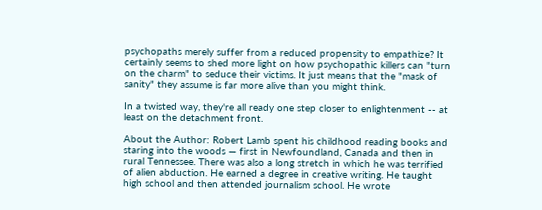psychopaths merely suffer from a reduced propensity to empathize? It certainly seems to shed more light on how psychopathic killers can "turn on the charm" to seduce their victims. It just means that the "mask of sanity" they assume is far more alive than you might think.

In a twisted way, they're all ready one step closer to enlightenment -- at least on the detachment front.

About the Author: Robert Lamb spent his childhood reading books and staring into the woods — first in Newfoundland, Canada and then in rural Tennessee. There was also a long stretch in which he was terrified of alien abduction. He earned a degree in creative writing. He taught high school and then attended journalism school. He wrote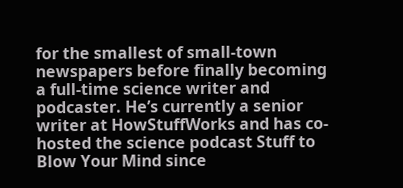for the smallest of small-town newspapers before finally becoming a full-time science writer and podcaster. He’s currently a senior writer at HowStuffWorks and has co-hosted the science podcast Stuff to Blow Your Mind since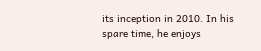its inception in 2010. In his spare time, he enjoys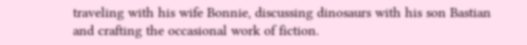traveling with his wife Bonnie, discussing dinosaurs with his son Bastian and crafting the occasional work of fiction.